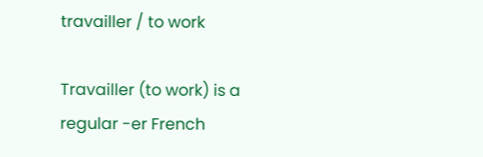travailler / to work

Travailler (to work) is a regular -er French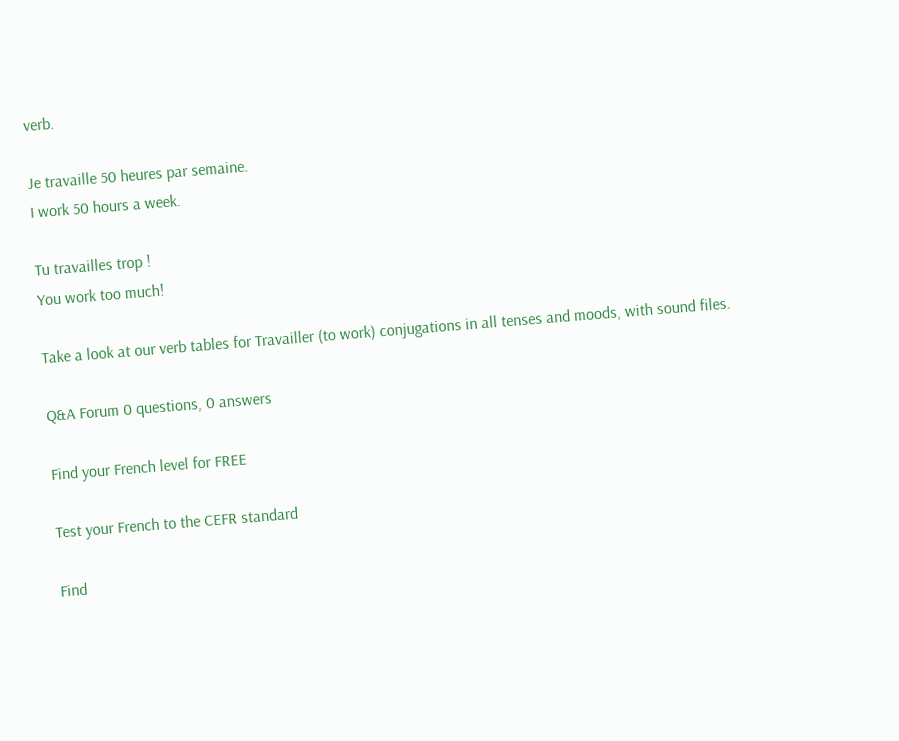verb.

Je travaille 50 heures par semaine.
I work 50 hours a week.

Tu travailles trop !
You work too much!

Take a look at our verb tables for Travailler (to work) conjugations in all tenses and moods, with sound files.

Q&A Forum 0 questions, 0 answers

Find your French level for FREE

Test your French to the CEFR standard

Find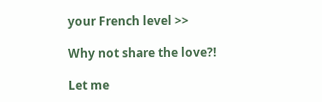your French level >>

Why not share the love?!

Let me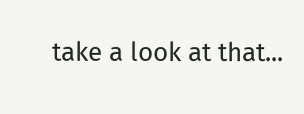take a look at that...